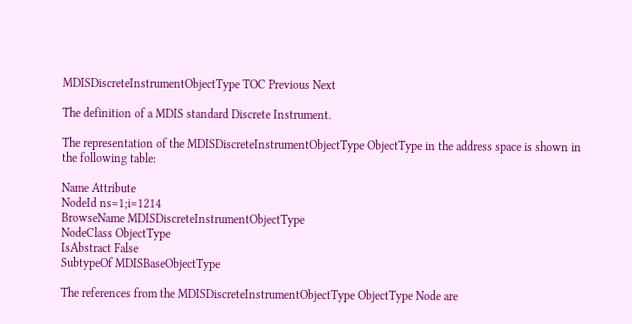MDISDiscreteInstrumentObjectType TOC Previous Next

The definition of a MDIS standard Discrete Instrument.

The representation of the MDISDiscreteInstrumentObjectType ObjectType in the address space is shown in the following table:

Name Attribute
NodeId ns=1;i=1214
BrowseName MDISDiscreteInstrumentObjectType
NodeClass ObjectType
IsAbstract False
SubtypeOf MDISBaseObjectType

The references from the MDISDiscreteInstrumentObjectType ObjectType Node are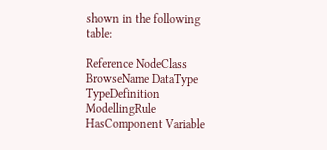shown in the following table:

Reference NodeClass BrowseName DataType TypeDefinition ModellingRule
HasComponent Variable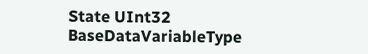State UInt32 BaseDataVariableType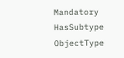Mandatory
HasSubtype ObjectType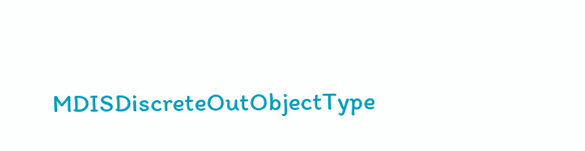MDISDiscreteOutObjectType